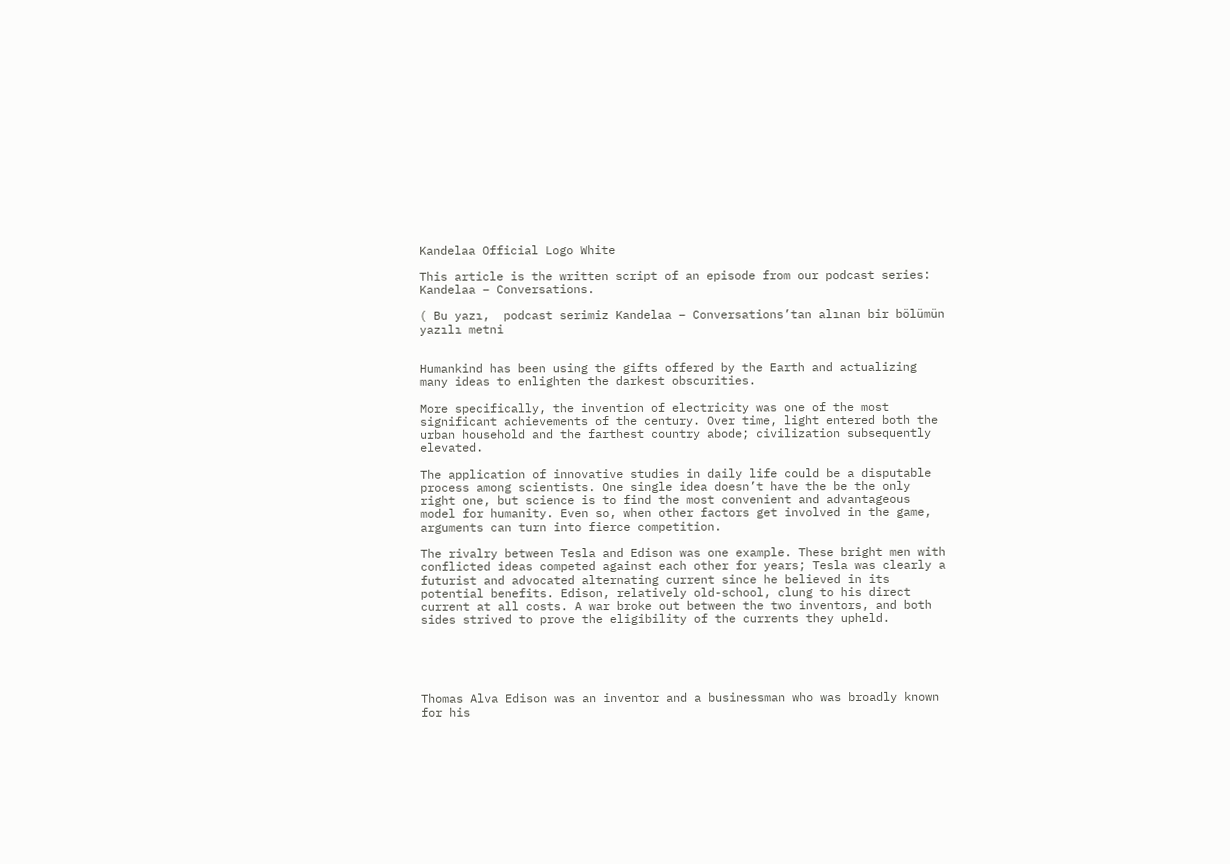Kandelaa Official Logo White

This article is the written script of an episode from our podcast series: Kandelaa – Conversations.

( Bu yazı,  podcast serimiz Kandelaa – Conversations’tan alınan bir bölümün yazılı metni


Humankind has been using the gifts offered by the Earth and actualizing many ideas to enlighten the darkest obscurities.

More specifically, the invention of electricity was one of the most significant achievements of the century. Over time, light entered both the urban household and the farthest country abode; civilization subsequently elevated.

The application of innovative studies in daily life could be a disputable process among scientists. One single idea doesn’t have the be the only right one, but science is to find the most convenient and advantageous model for humanity. Even so, when other factors get involved in the game, arguments can turn into fierce competition.

The rivalry between Tesla and Edison was one example. These bright men with conflicted ideas competed against each other for years; Tesla was clearly a futurist and advocated alternating current since he believed in its potential benefits. Edison, relatively old-school, clung to his direct current at all costs. A war broke out between the two inventors, and both sides strived to prove the eligibility of the currents they upheld.





Thomas Alva Edison was an inventor and a businessman who was broadly known for his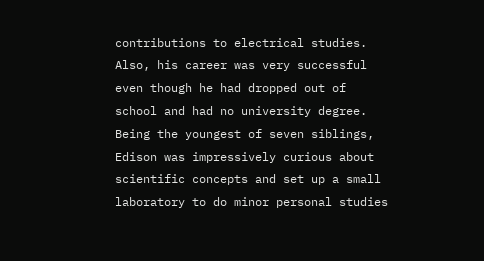contributions to electrical studies. Also, his career was very successful even though he had dropped out of school and had no university degree. Being the youngest of seven siblings, Edison was impressively curious about scientific concepts and set up a small laboratory to do minor personal studies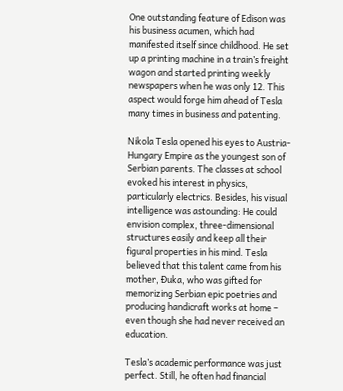One outstanding feature of Edison was his business acumen, which had manifested itself since childhood. He set up a printing machine in a train’s freight wagon and started printing weekly newspapers when he was only 12. This aspect would forge him ahead of Tesla many times in business and patenting.

Nikola Tesla opened his eyes to Austria-Hungary Empire as the youngest son of Serbian parents. The classes at school evoked his interest in physics, particularly electrics. Besides, his visual intelligence was astounding: He could envision complex, three-dimensional structures easily and keep all their figural properties in his mind. Tesla believed that this talent came from his mother, Đuka, who was gifted for memorizing Serbian epic poetries and producing handicraft works at home – even though she had never received an education.

Tesla’s academic performance was just perfect. Still, he often had financial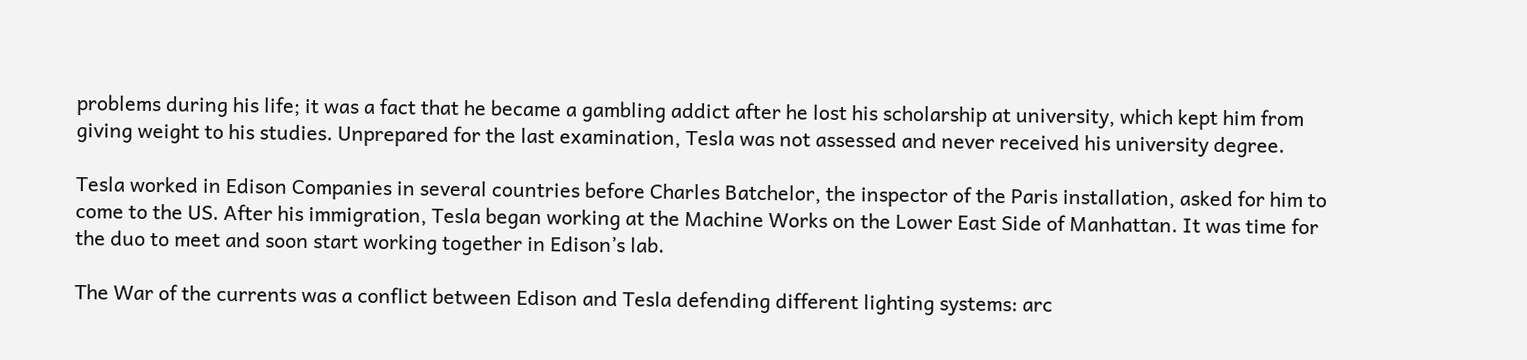problems during his life; it was a fact that he became a gambling addict after he lost his scholarship at university, which kept him from giving weight to his studies. Unprepared for the last examination, Tesla was not assessed and never received his university degree.

Tesla worked in Edison Companies in several countries before Charles Batchelor, the inspector of the Paris installation, asked for him to come to the US. After his immigration, Tesla began working at the Machine Works on the Lower East Side of Manhattan. It was time for the duo to meet and soon start working together in Edison’s lab.

The War of the currents was a conflict between Edison and Tesla defending different lighting systems: arc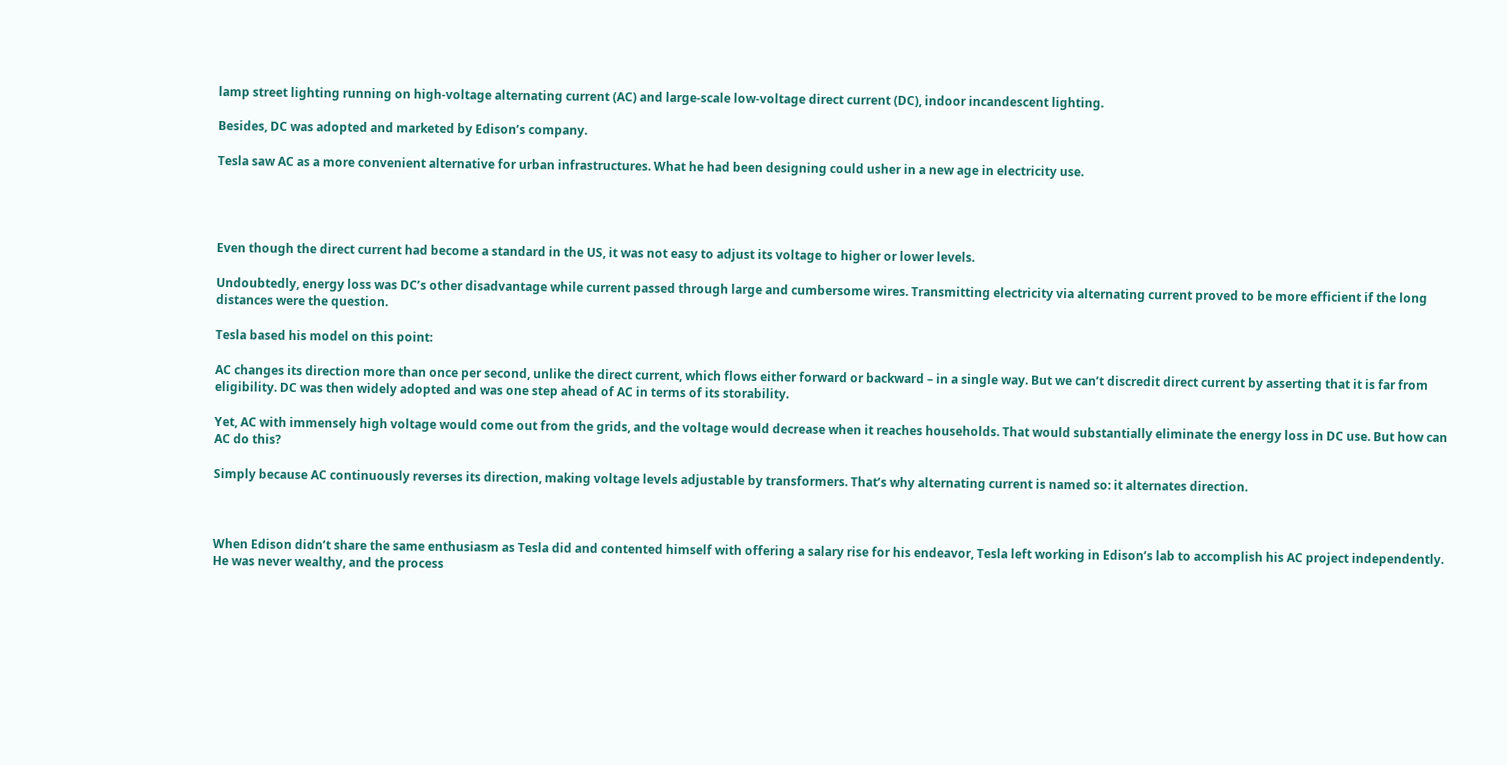lamp street lighting running on high-voltage alternating current (AC) and large-scale low-voltage direct current (DC), indoor incandescent lighting.

Besides, DC was adopted and marketed by Edison’s company.

Tesla saw AC as a more convenient alternative for urban infrastructures. What he had been designing could usher in a new age in electricity use.




Even though the direct current had become a standard in the US, it was not easy to adjust its voltage to higher or lower levels.

Undoubtedly, energy loss was DC’s other disadvantage while current passed through large and cumbersome wires. Transmitting electricity via alternating current proved to be more efficient if the long distances were the question.

Tesla based his model on this point:

AC changes its direction more than once per second, unlike the direct current, which flows either forward or backward – in a single way. But we can’t discredit direct current by asserting that it is far from eligibility. DC was then widely adopted and was one step ahead of AC in terms of its storability.

Yet, AC with immensely high voltage would come out from the grids, and the voltage would decrease when it reaches households. That would substantially eliminate the energy loss in DC use. But how can AC do this?

Simply because AC continuously reverses its direction, making voltage levels adjustable by transformers. That’s why alternating current is named so: it alternates direction.



When Edison didn’t share the same enthusiasm as Tesla did and contented himself with offering a salary rise for his endeavor, Tesla left working in Edison’s lab to accomplish his AC project independently. He was never wealthy, and the process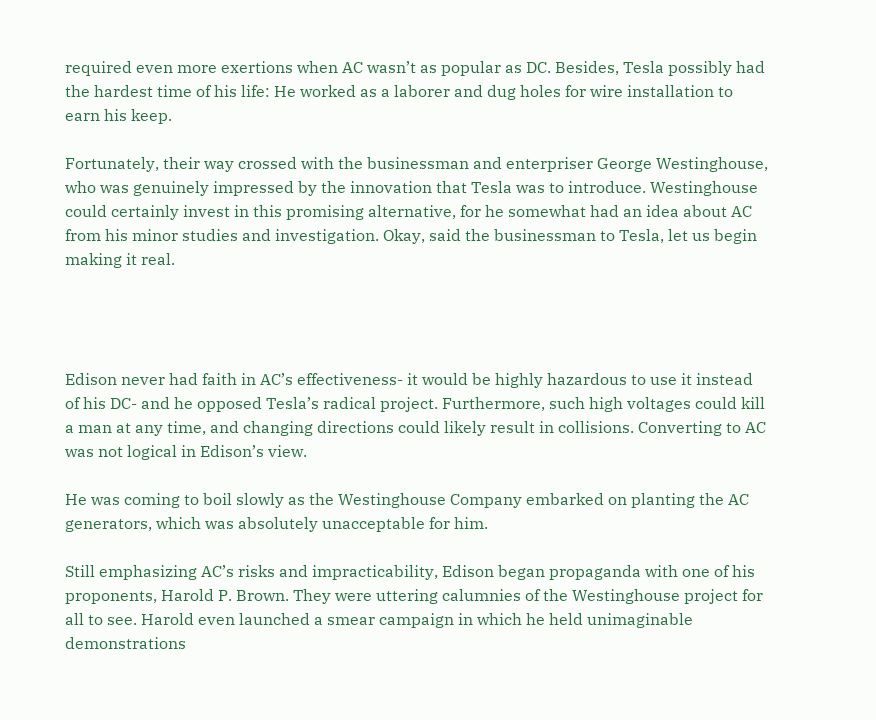required even more exertions when AC wasn’t as popular as DC. Besides, Tesla possibly had the hardest time of his life: He worked as a laborer and dug holes for wire installation to earn his keep.

Fortunately, their way crossed with the businessman and enterpriser George Westinghouse, who was genuinely impressed by the innovation that Tesla was to introduce. Westinghouse could certainly invest in this promising alternative, for he somewhat had an idea about AC from his minor studies and investigation. Okay, said the businessman to Tesla, let us begin making it real.




Edison never had faith in AC’s effectiveness- it would be highly hazardous to use it instead of his DC- and he opposed Tesla’s radical project. Furthermore, such high voltages could kill a man at any time, and changing directions could likely result in collisions. Converting to AC was not logical in Edison’s view.

He was coming to boil slowly as the Westinghouse Company embarked on planting the AC generators, which was absolutely unacceptable for him.

Still emphasizing AC’s risks and impracticability, Edison began propaganda with one of his proponents, Harold P. Brown. They were uttering calumnies of the Westinghouse project for all to see. Harold even launched a smear campaign in which he held unimaginable demonstrations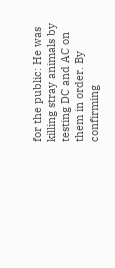for the public: He was killing stray animals by testing DC and AC on them in order. By confirming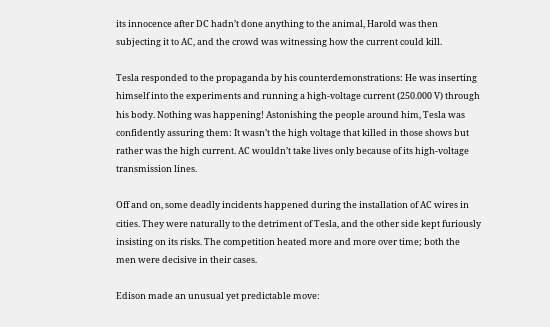its innocence after DC hadn’t done anything to the animal, Harold was then subjecting it to AC, and the crowd was witnessing how the current could kill.

Tesla responded to the propaganda by his counterdemonstrations: He was inserting himself into the experiments and running a high-voltage current (250.000 V) through his body. Nothing was happening! Astonishing the people around him, Tesla was confidently assuring them: It wasn’t the high voltage that killed in those shows but rather was the high current. AC wouldn’t take lives only because of its high-voltage transmission lines.

Off and on, some deadly incidents happened during the installation of AC wires in cities. They were naturally to the detriment of Tesla, and the other side kept furiously insisting on its risks. The competition heated more and more over time; both the men were decisive in their cases.

Edison made an unusual yet predictable move: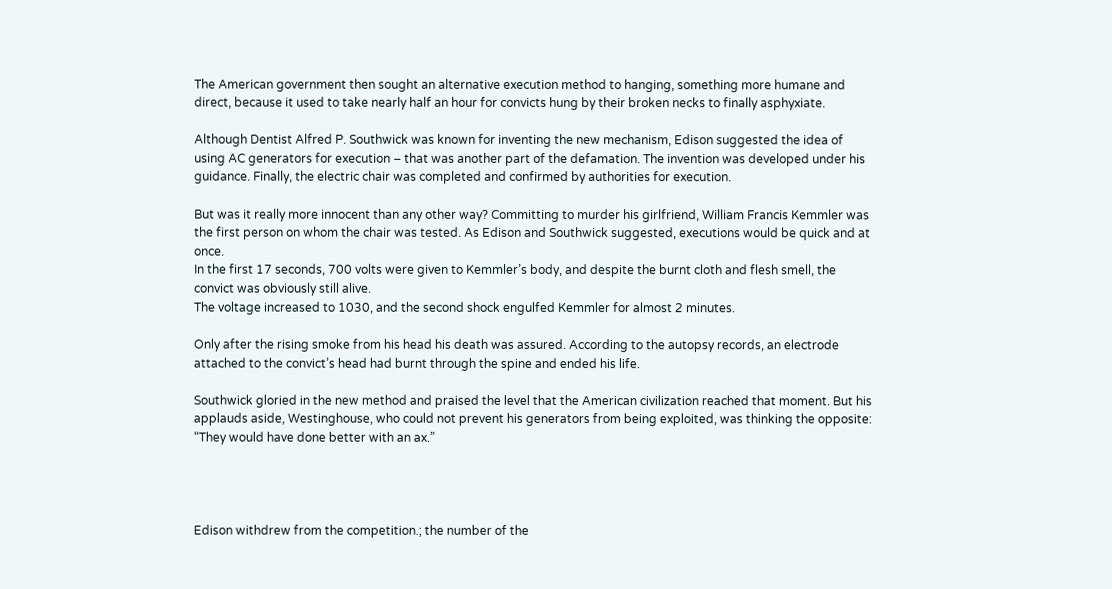The American government then sought an alternative execution method to hanging, something more humane and direct, because it used to take nearly half an hour for convicts hung by their broken necks to finally asphyxiate.

Although Dentist Alfred P. Southwick was known for inventing the new mechanism, Edison suggested the idea of using AC generators for execution – that was another part of the defamation. The invention was developed under his guidance. Finally, the electric chair was completed and confirmed by authorities for execution.

But was it really more innocent than any other way? Committing to murder his girlfriend, William Francis Kemmler was the first person on whom the chair was tested. As Edison and Southwick suggested, executions would be quick and at once.
In the first 17 seconds, 700 volts were given to Kemmler’s body, and despite the burnt cloth and flesh smell, the convict was obviously still alive.
The voltage increased to 1030, and the second shock engulfed Kemmler for almost 2 minutes.

Only after the rising smoke from his head his death was assured. According to the autopsy records, an electrode attached to the convict’s head had burnt through the spine and ended his life.

Southwick gloried in the new method and praised the level that the American civilization reached that moment. But his applauds aside, Westinghouse, who could not prevent his generators from being exploited, was thinking the opposite: “They would have done better with an ax.”




Edison withdrew from the competition.; the number of the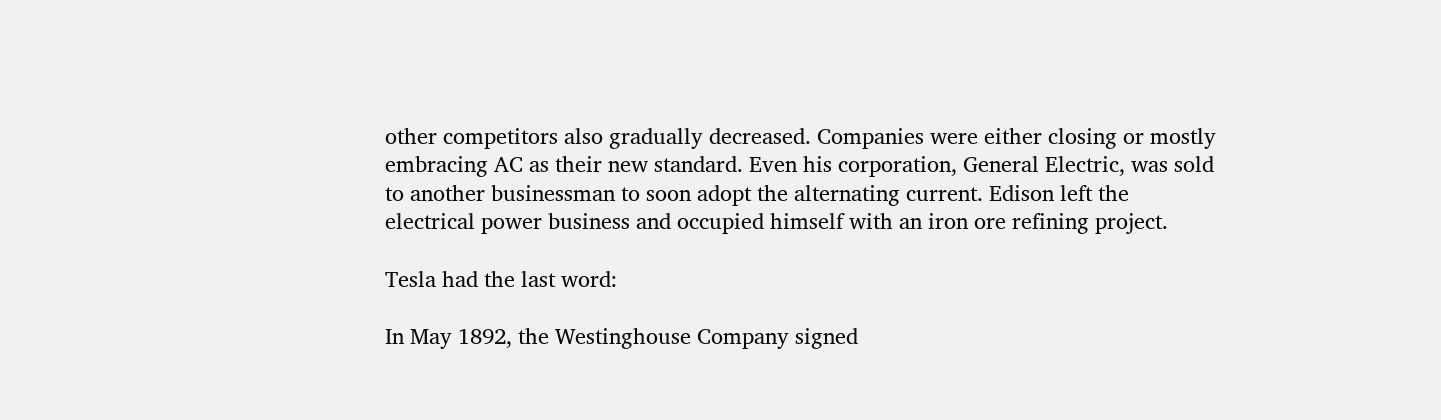other competitors also gradually decreased. Companies were either closing or mostly embracing AC as their new standard. Even his corporation, General Electric, was sold to another businessman to soon adopt the alternating current. Edison left the electrical power business and occupied himself with an iron ore refining project.

Tesla had the last word:

In May 1892, the Westinghouse Company signed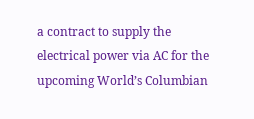a contract to supply the electrical power via AC for the upcoming World’s Columbian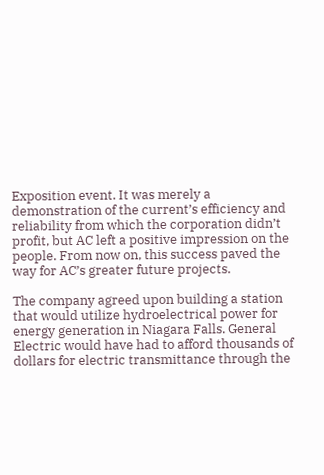Exposition event. It was merely a demonstration of the current’s efficiency and reliability from which the corporation didn’t profit, but AC left a positive impression on the people. From now on, this success paved the way for AC’s greater future projects.

The company agreed upon building a station that would utilize hydroelectrical power for energy generation in Niagara Falls. General Electric would have had to afford thousands of dollars for electric transmittance through the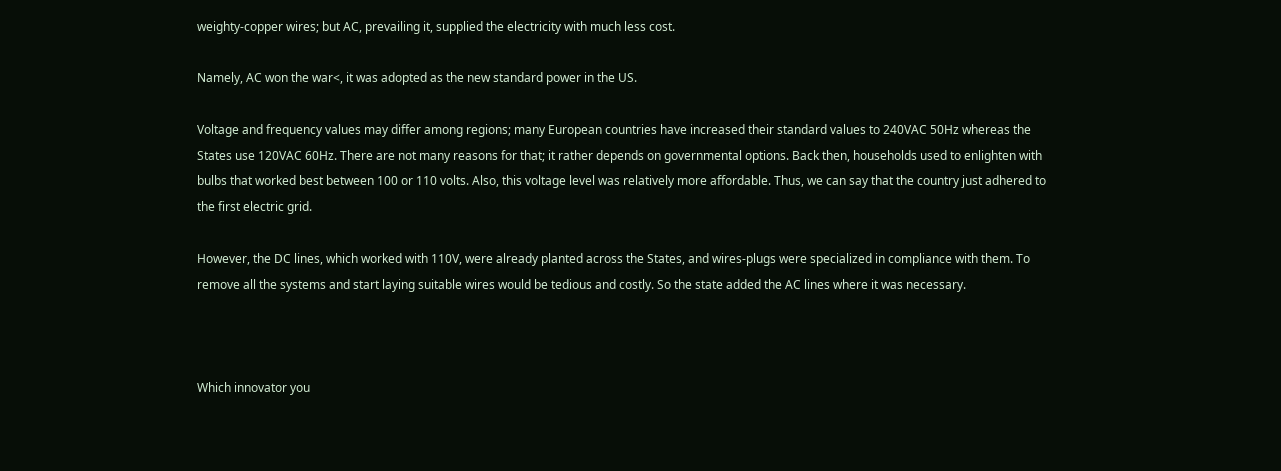weighty-copper wires; but AC, prevailing it, supplied the electricity with much less cost.

Namely, AC won the war<, it was adopted as the new standard power in the US.

Voltage and frequency values may differ among regions; many European countries have increased their standard values to 240VAC 50Hz whereas the States use 120VAC 60Hz. There are not many reasons for that; it rather depends on governmental options. Back then, households used to enlighten with bulbs that worked best between 100 or 110 volts. Also, this voltage level was relatively more affordable. Thus, we can say that the country just adhered to the first electric grid.

However, the DC lines, which worked with 110V, were already planted across the States, and wires-plugs were specialized in compliance with them. To remove all the systems and start laying suitable wires would be tedious and costly. So the state added the AC lines where it was necessary.



Which innovator you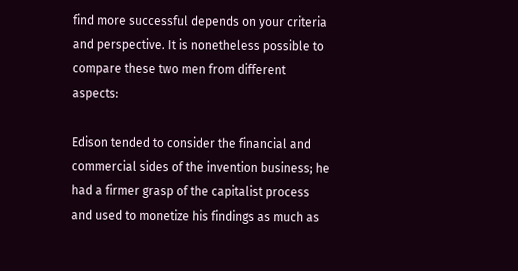find more successful depends on your criteria and perspective. It is nonetheless possible to compare these two men from different aspects:

Edison tended to consider the financial and commercial sides of the invention business; he had a firmer grasp of the capitalist process and used to monetize his findings as much as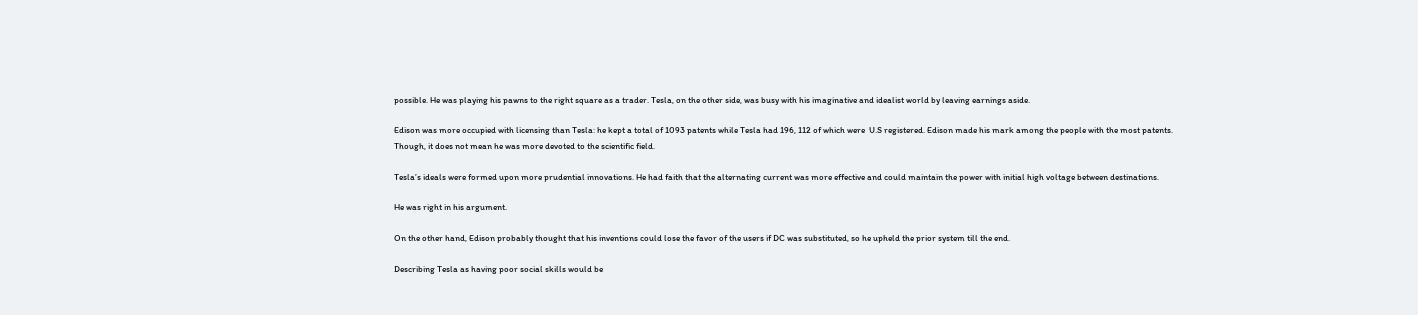possible. He was playing his pawns to the right square as a trader. Tesla, on the other side, was busy with his imaginative and idealist world by leaving earnings aside.

Edison was more occupied with licensing than Tesla: he kept a total of 1093 patents while Tesla had 196, 112 of which were  U.S registered. Edison made his mark among the people with the most patents. Though, it does not mean he was more devoted to the scientific field.

Tesla’s ideals were formed upon more prudential innovations. He had faith that the alternating current was more effective and could maintain the power with initial high voltage between destinations.

He was right in his argument.

On the other hand, Edison probably thought that his inventions could lose the favor of the users if DC was substituted, so he upheld the prior system till the end.

Describing Tesla as having poor social skills would be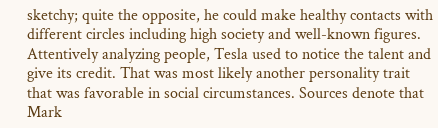sketchy; quite the opposite, he could make healthy contacts with different circles including high society and well-known figures. Attentively analyzing people, Tesla used to notice the talent and give its credit. That was most likely another personality trait that was favorable in social circumstances. Sources denote that Mark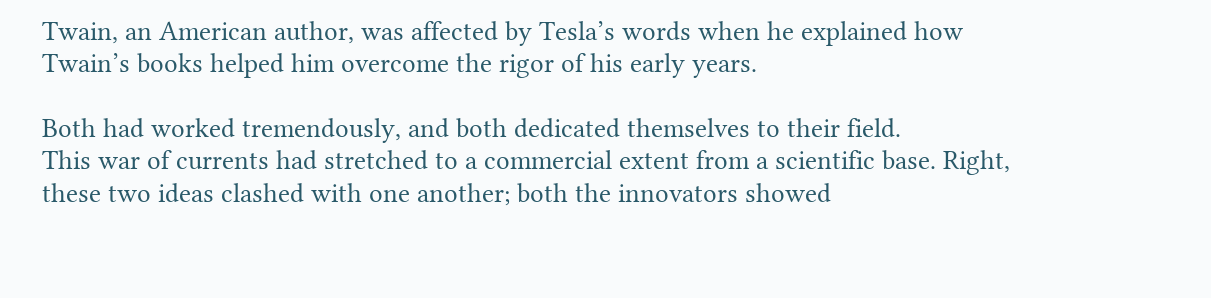Twain, an American author, was affected by Tesla’s words when he explained how Twain’s books helped him overcome the rigor of his early years.

Both had worked tremendously, and both dedicated themselves to their field.
This war of currents had stretched to a commercial extent from a scientific base. Right, these two ideas clashed with one another; both the innovators showed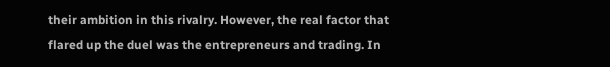their ambition in this rivalry. However, the real factor that flared up the duel was the entrepreneurs and trading. In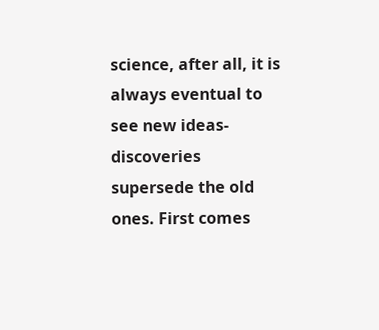science, after all, it is always eventual to see new ideas- discoveries supersede the old ones. First comes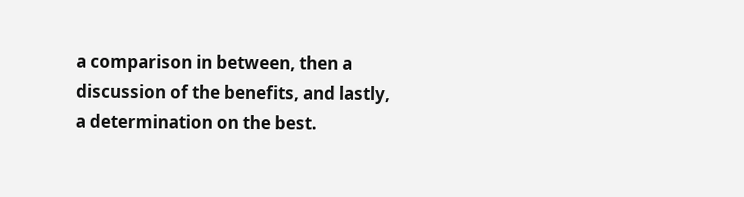a comparison in between, then a discussion of the benefits, and lastly, a determination on the best.